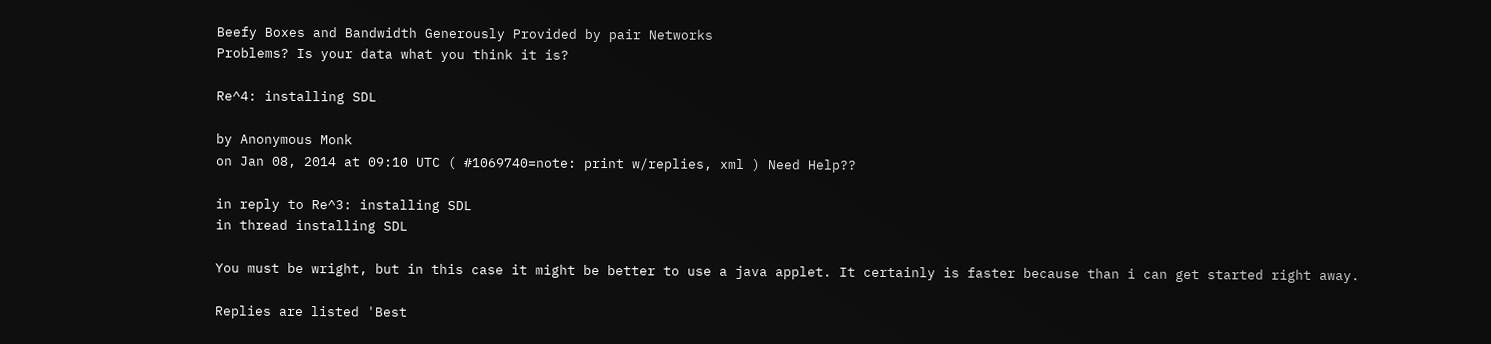Beefy Boxes and Bandwidth Generously Provided by pair Networks
Problems? Is your data what you think it is?

Re^4: installing SDL

by Anonymous Monk
on Jan 08, 2014 at 09:10 UTC ( #1069740=note: print w/replies, xml ) Need Help??

in reply to Re^3: installing SDL
in thread installing SDL

You must be wright, but in this case it might be better to use a java applet. It certainly is faster because than i can get started right away.

Replies are listed 'Best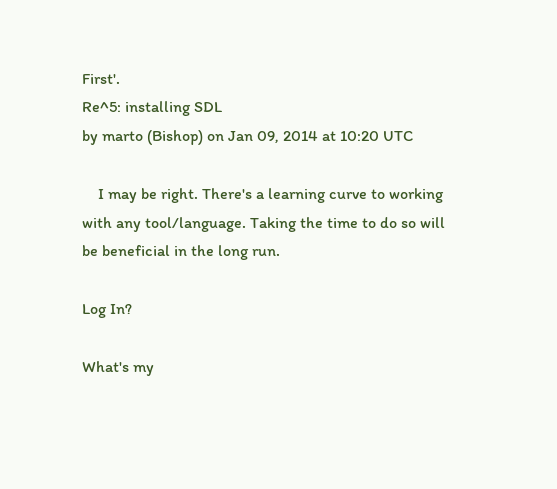First'.
Re^5: installing SDL
by marto (Bishop) on Jan 09, 2014 at 10:20 UTC

    I may be right. There's a learning curve to working with any tool/language. Taking the time to do so will be beneficial in the long run.

Log In?

What's my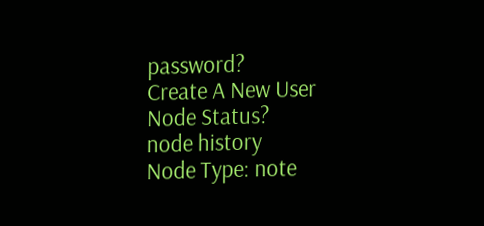password?
Create A New User
Node Status?
node history
Node Type: note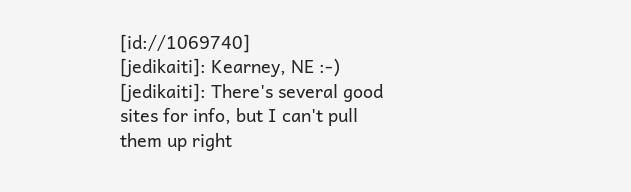[id://1069740]
[jedikaiti]: Kearney, NE :-)
[jedikaiti]: There's several good sites for info, but I can't pull them up right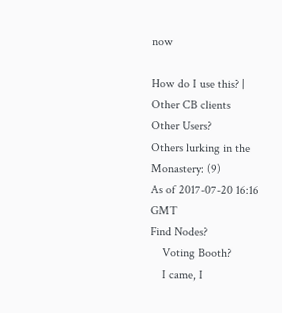now

How do I use this? | Other CB clients
Other Users?
Others lurking in the Monastery: (9)
As of 2017-07-20 16:16 GMT
Find Nodes?
    Voting Booth?
    I came, I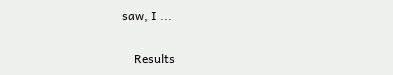saw, I ...

    Results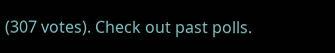(307 votes). Check out past polls.